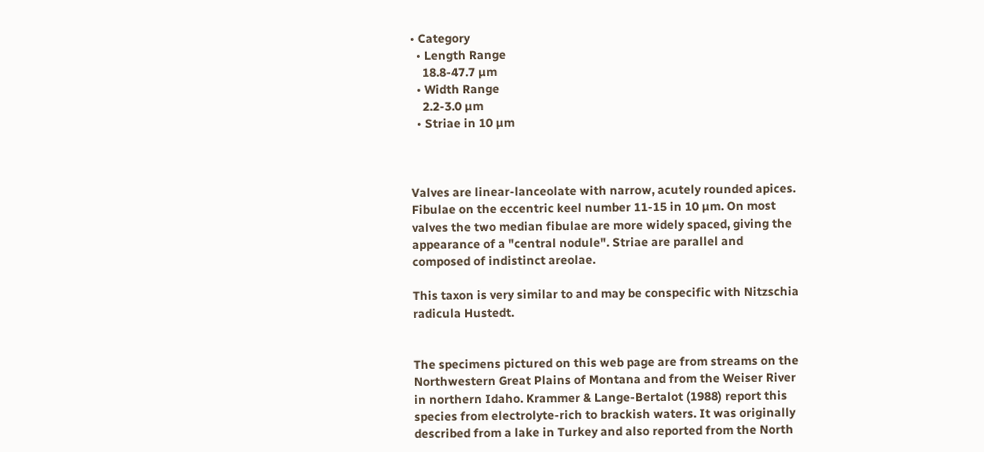• Category
  • Length Range
    18.8-47.7 µm
  • Width Range
    2.2-3.0 µm
  • Striae in 10 µm



Valves are linear-lanceolate with narrow, acutely rounded apices. Fibulae on the eccentric keel number 11-15 in 10 µm. On most valves the two median fibulae are more widely spaced, giving the appearance of a "central nodule". Striae are parallel and composed of indistinct areolae.

This taxon is very similar to and may be conspecific with Nitzschia radicula Hustedt.


The specimens pictured on this web page are from streams on the Northwestern Great Plains of Montana and from the Weiser River in northern Idaho. Krammer & Lange-Bertalot (1988) report this species from electrolyte-rich to brackish waters. It was originally described from a lake in Turkey and also reported from the North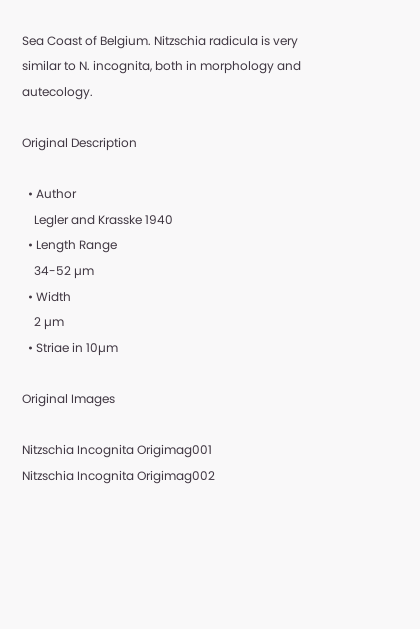Sea Coast of Belgium. Nitzschia radicula is very similar to N. incognita, both in morphology and autecology.

Original Description

  • Author
    Legler and Krasske 1940
  • Length Range
    34-52 µm
  • Width
    2 µm
  • Striae in 10µm

Original Images

Nitzschia Incognita Origimag001
Nitzschia Incognita Origimag002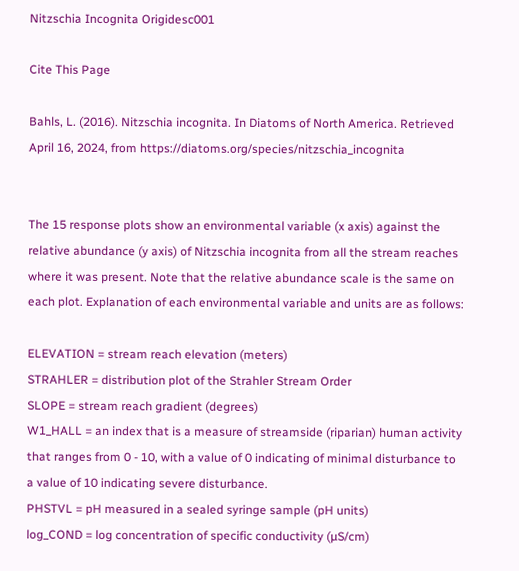Nitzschia Incognita Origidesc001

Cite This Page

Bahls, L. (2016). Nitzschia incognita. In Diatoms of North America. Retrieved April 16, 2024, from https://diatoms.org/species/nitzschia_incognita


The 15 response plots show an environmental variable (x axis) against the relative abundance (y axis) of Nitzschia incognita from all the stream reaches where it was present. Note that the relative abundance scale is the same on each plot. Explanation of each environmental variable and units are as follows:

ELEVATION = stream reach elevation (meters)
STRAHLER = distribution plot of the Strahler Stream Order
SLOPE = stream reach gradient (degrees)
W1_HALL = an index that is a measure of streamside (riparian) human activity that ranges from 0 - 10, with a value of 0 indicating of minimal disturbance to a value of 10 indicating severe disturbance.
PHSTVL = pH measured in a sealed syringe sample (pH units)
log_COND = log concentration of specific conductivity (µS/cm)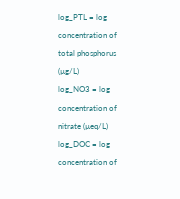log_PTL = log concentration of total phosphorus (µg/L)
log_NO3 = log concentration of nitrate (µeq/L)
log_DOC = log concentration of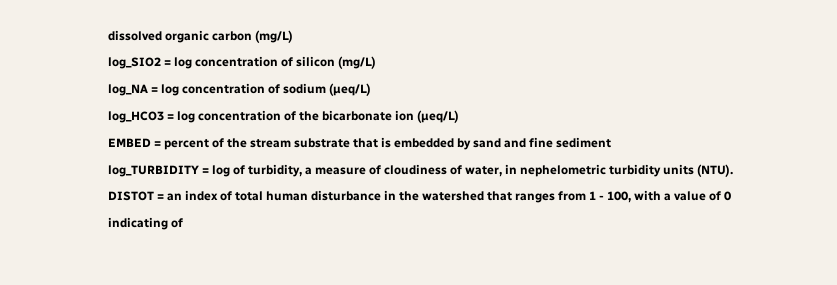dissolved organic carbon (mg/L)
log_SIO2 = log concentration of silicon (mg/L)
log_NA = log concentration of sodium (µeq/L)
log_HCO3 = log concentration of the bicarbonate ion (µeq/L)
EMBED = percent of the stream substrate that is embedded by sand and fine sediment
log_TURBIDITY = log of turbidity, a measure of cloudiness of water, in nephelometric turbidity units (NTU).
DISTOT = an index of total human disturbance in the watershed that ranges from 1 - 100, with a value of 0 indicating of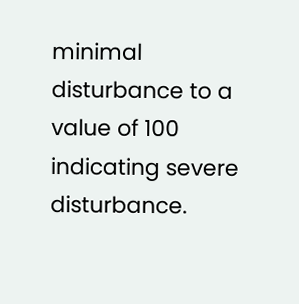minimal disturbance to a value of 100 indicating severe disturbance.